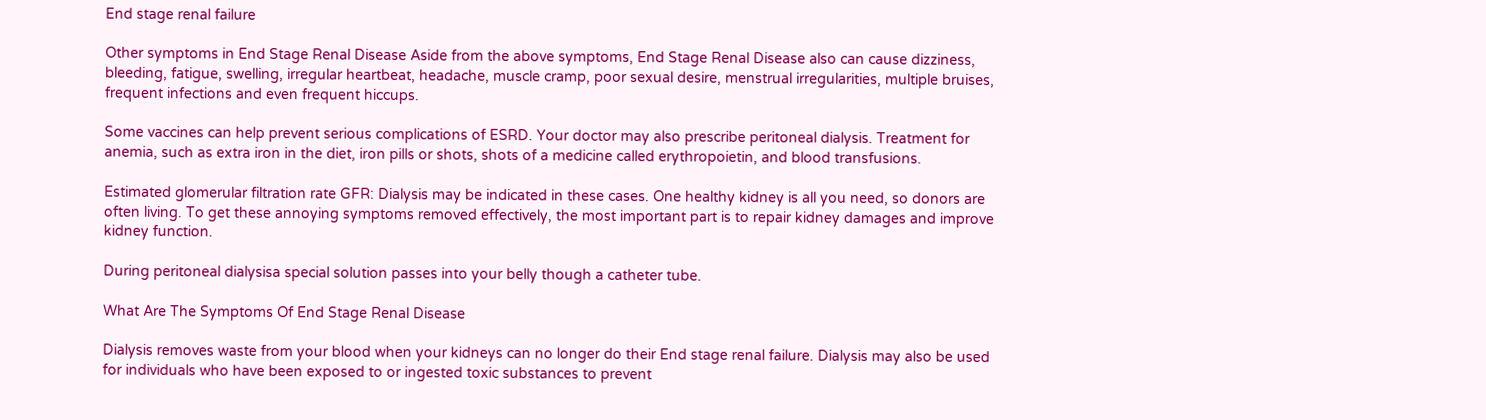End stage renal failure

Other symptoms in End Stage Renal Disease Aside from the above symptoms, End Stage Renal Disease also can cause dizziness, bleeding, fatigue, swelling, irregular heartbeat, headache, muscle cramp, poor sexual desire, menstrual irregularities, multiple bruises, frequent infections and even frequent hiccups.

Some vaccines can help prevent serious complications of ESRD. Your doctor may also prescribe peritoneal dialysis. Treatment for anemia, such as extra iron in the diet, iron pills or shots, shots of a medicine called erythropoietin, and blood transfusions.

Estimated glomerular filtration rate GFR: Dialysis may be indicated in these cases. One healthy kidney is all you need, so donors are often living. To get these annoying symptoms removed effectively, the most important part is to repair kidney damages and improve kidney function.

During peritoneal dialysisa special solution passes into your belly though a catheter tube.

What Are The Symptoms Of End Stage Renal Disease

Dialysis removes waste from your blood when your kidneys can no longer do their End stage renal failure. Dialysis may also be used for individuals who have been exposed to or ingested toxic substances to prevent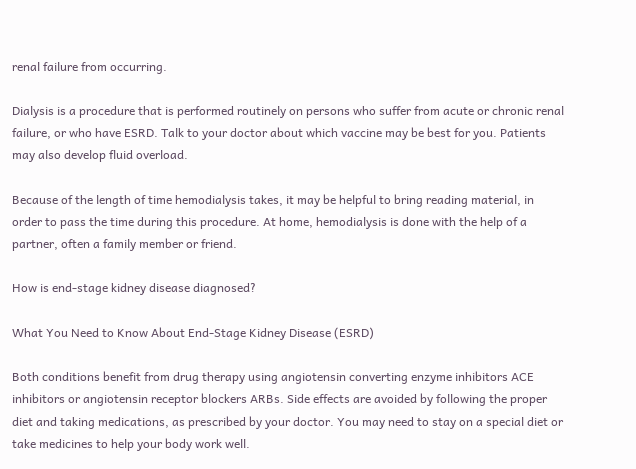renal failure from occurring.

Dialysis is a procedure that is performed routinely on persons who suffer from acute or chronic renal failure, or who have ESRD. Talk to your doctor about which vaccine may be best for you. Patients may also develop fluid overload.

Because of the length of time hemodialysis takes, it may be helpful to bring reading material, in order to pass the time during this procedure. At home, hemodialysis is done with the help of a partner, often a family member or friend.

How is end-stage kidney disease diagnosed?

What You Need to Know About End-Stage Kidney Disease (ESRD)

Both conditions benefit from drug therapy using angiotensin converting enzyme inhibitors ACE inhibitors or angiotensin receptor blockers ARBs. Side effects are avoided by following the proper diet and taking medications, as prescribed by your doctor. You may need to stay on a special diet or take medicines to help your body work well.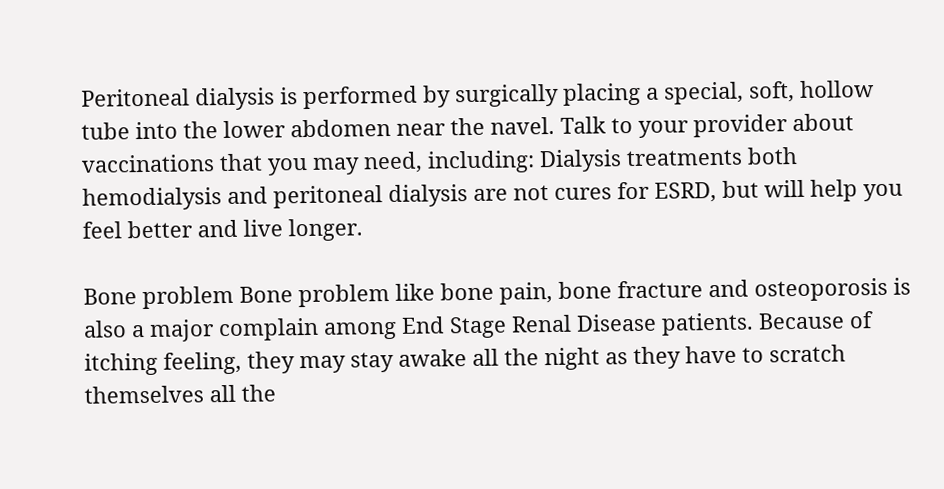Peritoneal dialysis is performed by surgically placing a special, soft, hollow tube into the lower abdomen near the navel. Talk to your provider about vaccinations that you may need, including: Dialysis treatments both hemodialysis and peritoneal dialysis are not cures for ESRD, but will help you feel better and live longer.

Bone problem Bone problem like bone pain, bone fracture and osteoporosis is also a major complain among End Stage Renal Disease patients. Because of itching feeling, they may stay awake all the night as they have to scratch themselves all the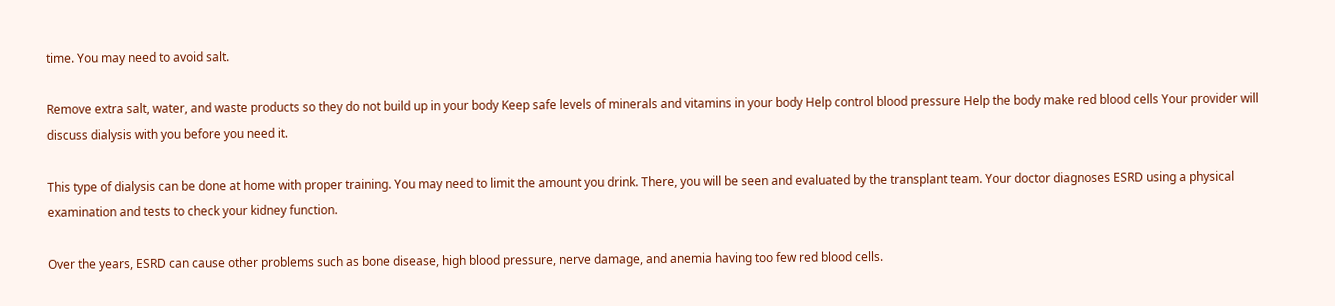time. You may need to avoid salt.

Remove extra salt, water, and waste products so they do not build up in your body Keep safe levels of minerals and vitamins in your body Help control blood pressure Help the body make red blood cells Your provider will discuss dialysis with you before you need it.

This type of dialysis can be done at home with proper training. You may need to limit the amount you drink. There, you will be seen and evaluated by the transplant team. Your doctor diagnoses ESRD using a physical examination and tests to check your kidney function.

Over the years, ESRD can cause other problems such as bone disease, high blood pressure, nerve damage, and anemia having too few red blood cells.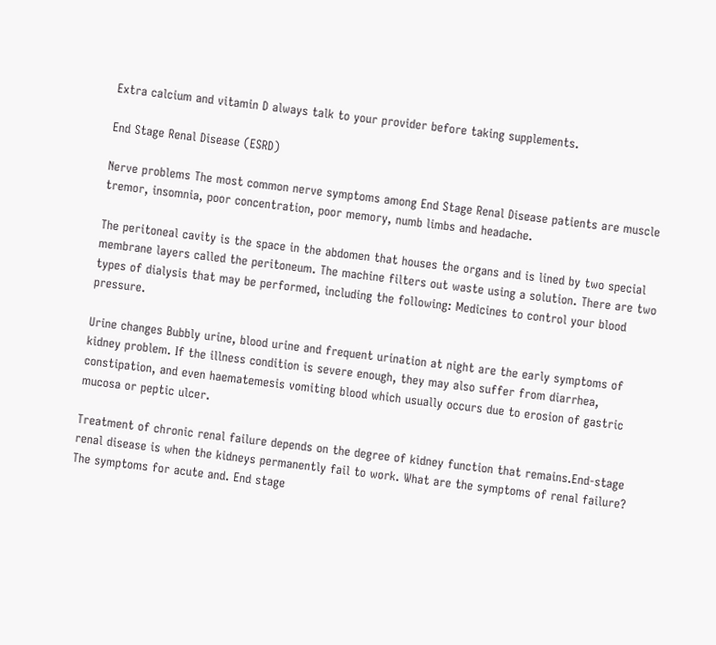Extra calcium and vitamin D always talk to your provider before taking supplements.

End Stage Renal Disease (ESRD)

Nerve problems The most common nerve symptoms among End Stage Renal Disease patients are muscle tremor, insomnia, poor concentration, poor memory, numb limbs and headache.

The peritoneal cavity is the space in the abdomen that houses the organs and is lined by two special membrane layers called the peritoneum. The machine filters out waste using a solution. There are two types of dialysis that may be performed, including the following: Medicines to control your blood pressure.

Urine changes Bubbly urine, blood urine and frequent urination at night are the early symptoms of kidney problem. If the illness condition is severe enough, they may also suffer from diarrhea, constipation, and even haematemesis vomiting blood which usually occurs due to erosion of gastric mucosa or peptic ulcer.

Treatment of chronic renal failure depends on the degree of kidney function that remains.End-stage renal disease is when the kidneys permanently fail to work. What are the symptoms of renal failure? The symptoms for acute and. End stage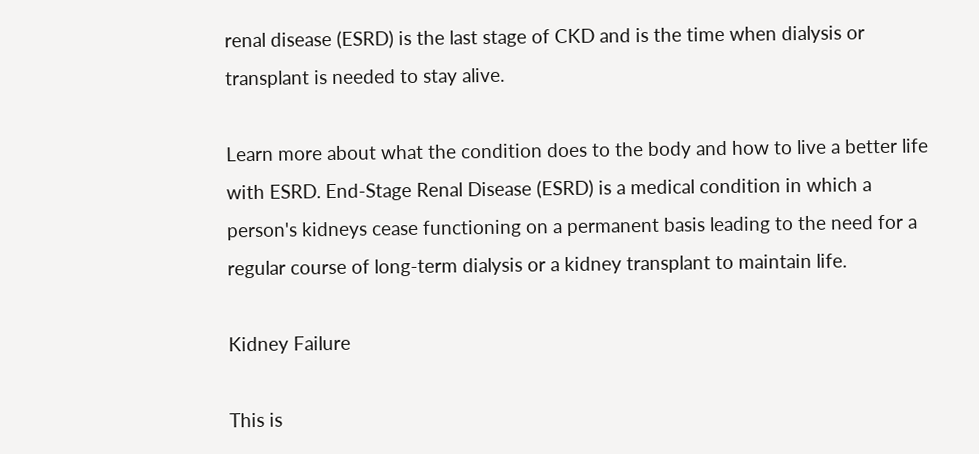renal disease (ESRD) is the last stage of CKD and is the time when dialysis or transplant is needed to stay alive.

Learn more about what the condition does to the body and how to live a better life with ESRD. End-Stage Renal Disease (ESRD) is a medical condition in which a person's kidneys cease functioning on a permanent basis leading to the need for a regular course of long-term dialysis or a kidney transplant to maintain life.

Kidney Failure

This is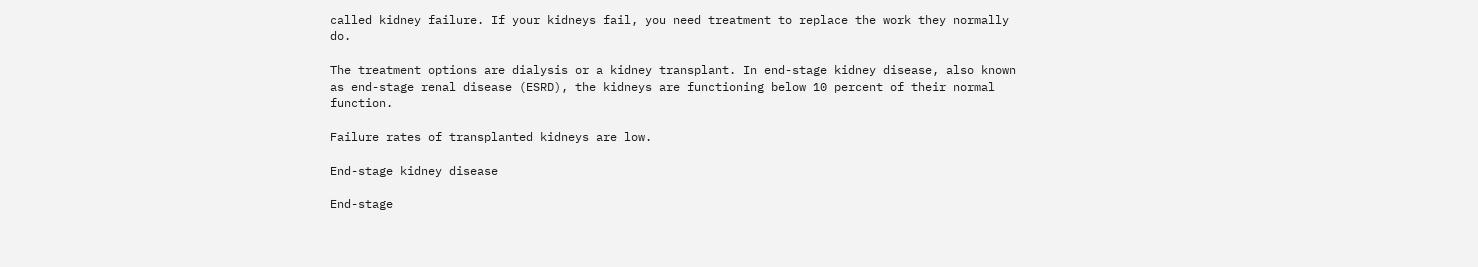called kidney failure. If your kidneys fail, you need treatment to replace the work they normally do.

The treatment options are dialysis or a kidney transplant. In end-stage kidney disease, also known as end-stage renal disease (ESRD), the kidneys are functioning below 10 percent of their normal function.

Failure rates of transplanted kidneys are low.

End-stage kidney disease

End-stage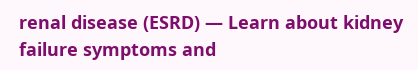renal disease (ESRD) — Learn about kidney failure symptoms and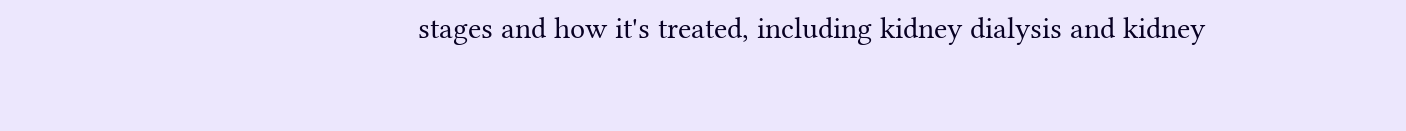stages and how it's treated, including kidney dialysis and kidney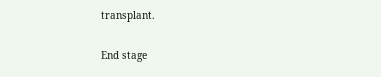transplant.

End stage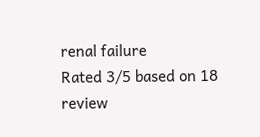renal failure
Rated 3/5 based on 18 review